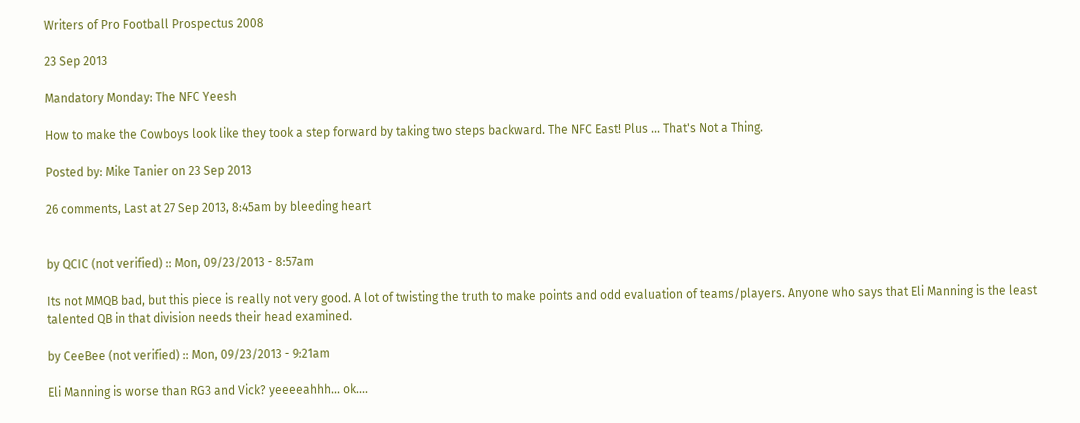Writers of Pro Football Prospectus 2008

23 Sep 2013

Mandatory Monday: The NFC Yeesh

How to make the Cowboys look like they took a step forward by taking two steps backward. The NFC East! Plus ... That's Not a Thing.

Posted by: Mike Tanier on 23 Sep 2013

26 comments, Last at 27 Sep 2013, 8:45am by bleeding heart


by QCIC (not verified) :: Mon, 09/23/2013 - 8:57am

Its not MMQB bad, but this piece is really not very good. A lot of twisting the truth to make points and odd evaluation of teams/players. Anyone who says that Eli Manning is the least talented QB in that division needs their head examined.

by CeeBee (not verified) :: Mon, 09/23/2013 - 9:21am

Eli Manning is worse than RG3 and Vick? yeeeeahhh... ok....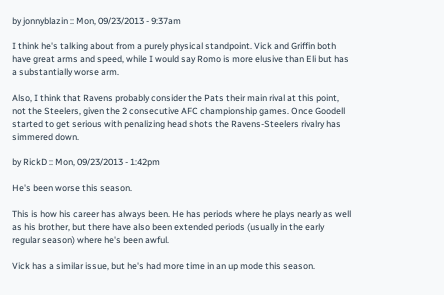by jonnyblazin :: Mon, 09/23/2013 - 9:37am

I think he's talking about from a purely physical standpoint. Vick and Griffin both have great arms and speed, while I would say Romo is more elusive than Eli but has a substantially worse arm.

Also, I think that Ravens probably consider the Pats their main rival at this point, not the Steelers, given the 2 consecutive AFC championship games. Once Goodell started to get serious with penalizing head shots the Ravens-Steelers rivalry has simmered down.

by RickD :: Mon, 09/23/2013 - 1:42pm

He's been worse this season.

This is how his career has always been. He has periods where he plays nearly as well as his brother, but there have also been extended periods (usually in the early regular season) where he's been awful.

Vick has a similar issue, but he's had more time in an up mode this season.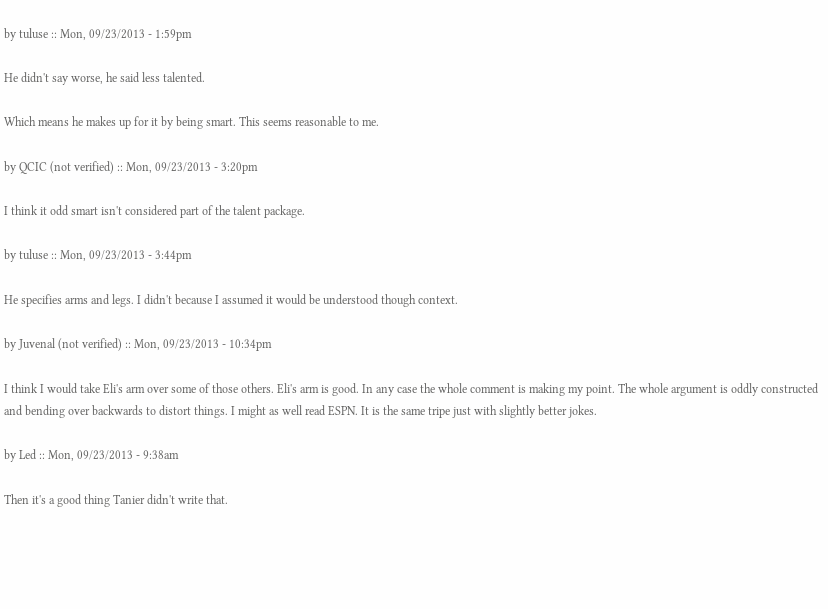by tuluse :: Mon, 09/23/2013 - 1:59pm

He didn't say worse, he said less talented.

Which means he makes up for it by being smart. This seems reasonable to me.

by QCIC (not verified) :: Mon, 09/23/2013 - 3:20pm

I think it odd smart isn't considered part of the talent package.

by tuluse :: Mon, 09/23/2013 - 3:44pm

He specifies arms and legs. I didn't because I assumed it would be understood though context.

by Juvenal (not verified) :: Mon, 09/23/2013 - 10:34pm

I think I would take Eli's arm over some of those others. Eli's arm is good. In any case the whole comment is making my point. The whole argument is oddly constructed and bending over backwards to distort things. I might as well read ESPN. It is the same tripe just with slightly better jokes.

by Led :: Mon, 09/23/2013 - 9:38am

Then it's a good thing Tanier didn't write that.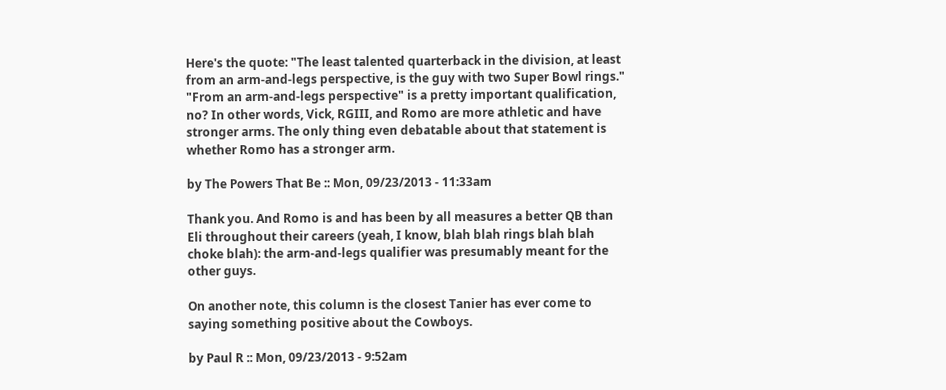Here's the quote: "The least talented quarterback in the division, at least from an arm-and-legs perspective, is the guy with two Super Bowl rings." "From an arm-and-legs perspective" is a pretty important qualification, no? In other words, Vick, RGIII, and Romo are more athletic and have stronger arms. The only thing even debatable about that statement is whether Romo has a stronger arm.

by The Powers That Be :: Mon, 09/23/2013 - 11:33am

Thank you. And Romo is and has been by all measures a better QB than Eli throughout their careers (yeah, I know, blah blah rings blah blah choke blah): the arm-and-legs qualifier was presumably meant for the other guys.

On another note, this column is the closest Tanier has ever come to saying something positive about the Cowboys.

by Paul R :: Mon, 09/23/2013 - 9:52am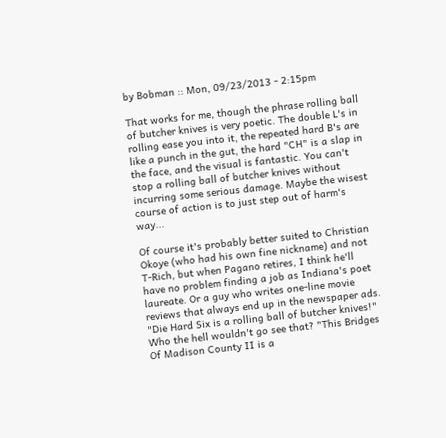by Bobman :: Mon, 09/23/2013 - 2:15pm

That works for me, though the phrase rolling ball of butcher knives is very poetic. The double L's in rolling ease you into it, the repeated hard B's are like a punch in the gut, the hard "CH" is a slap in the face, and the visual is fantastic. You can't stop a rolling ball of butcher knives without incurring some serious damage. Maybe the wisest course of action is to just step out of harm's way...

Of course it's probably better suited to Christian Okoye (who had his own fine nickname) and not T-Rich, but when Pagano retires, I think he'll have no problem finding a job as Indiana's poet laureate. Or a guy who writes one-line movie reviews that always end up in the newspaper ads. "Die Hard Six is a rolling ball of butcher knives!" Who the hell wouldn't go see that? "This Bridges Of Madison County II is a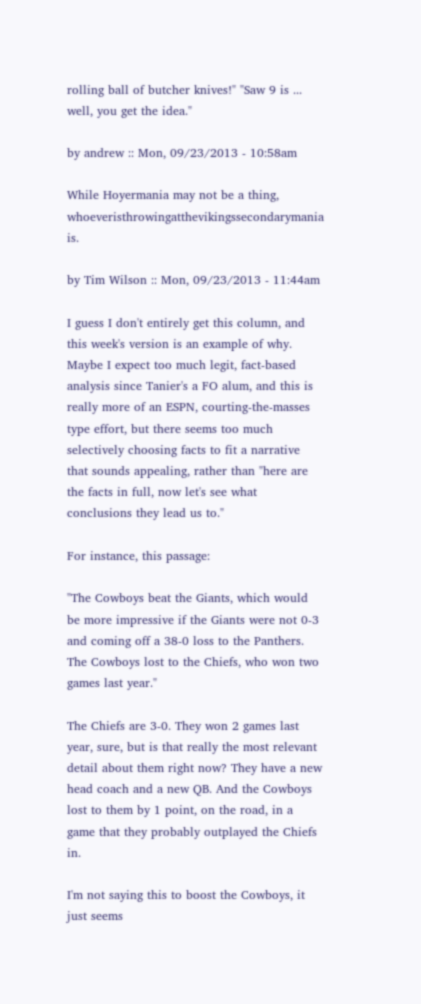rolling ball of butcher knives!" "Saw 9 is ... well, you get the idea."

by andrew :: Mon, 09/23/2013 - 10:58am

While Hoyermania may not be a thing, whoeveristhrowingatthevikingssecondarymania is.

by Tim Wilson :: Mon, 09/23/2013 - 11:44am

I guess I don't entirely get this column, and this week's version is an example of why. Maybe I expect too much legit, fact-based analysis since Tanier's a FO alum, and this is really more of an ESPN, courting-the-masses type effort, but there seems too much selectively choosing facts to fit a narrative that sounds appealing, rather than "here are the facts in full, now let's see what conclusions they lead us to."

For instance, this passage:

"The Cowboys beat the Giants, which would be more impressive if the Giants were not 0-3 and coming off a 38-0 loss to the Panthers. The Cowboys lost to the Chiefs, who won two games last year."

The Chiefs are 3-0. They won 2 games last year, sure, but is that really the most relevant detail about them right now? They have a new head coach and a new QB. And the Cowboys lost to them by 1 point, on the road, in a game that they probably outplayed the Chiefs in.

I'm not saying this to boost the Cowboys, it just seems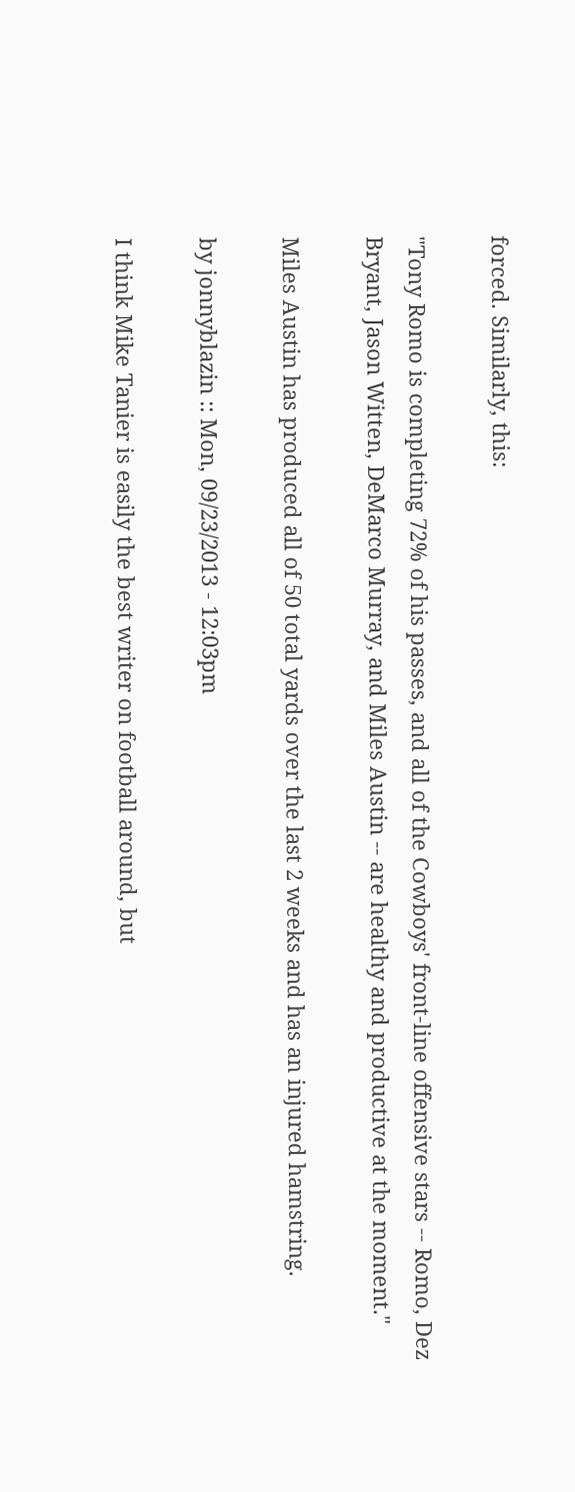forced. Similarly, this:

"Tony Romo is completing 72% of his passes, and all of the Cowboys' front-line offensive stars -- Romo, Dez Bryant, Jason Witten, DeMarco Murray, and Miles Austin -- are healthy and productive at the moment."

Miles Austin has produced all of 50 total yards over the last 2 weeks and has an injured hamstring.

by jonnyblazin :: Mon, 09/23/2013 - 12:03pm

I think Mike Tanier is easily the best writer on football around, but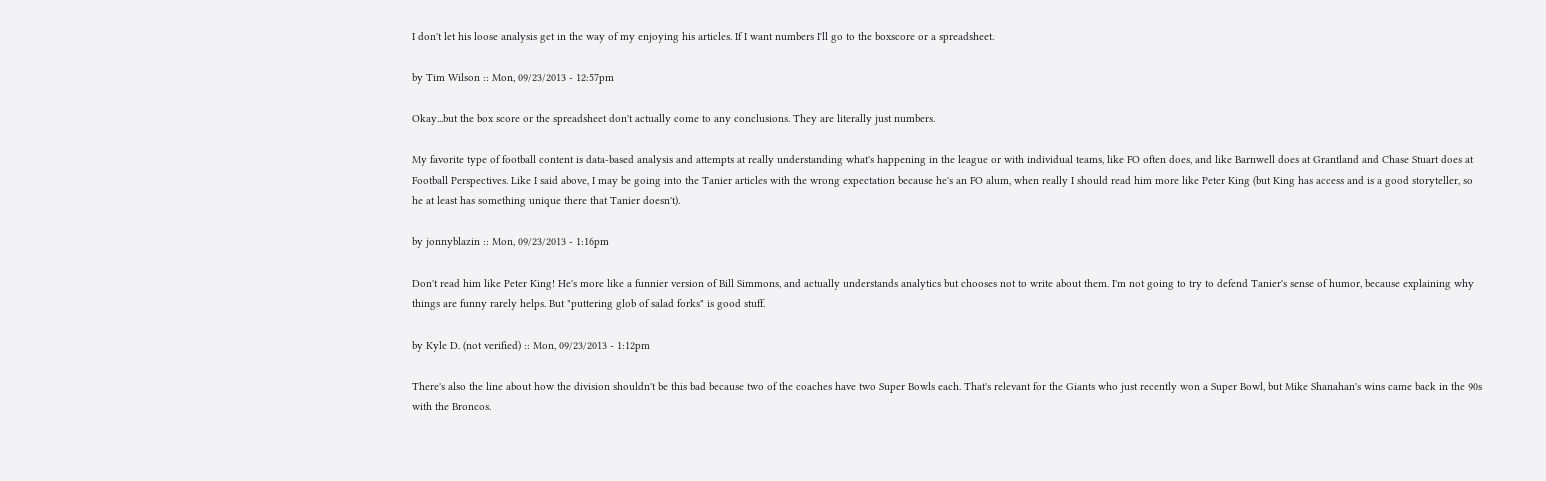I don't let his loose analysis get in the way of my enjoying his articles. If I want numbers I'll go to the boxscore or a spreadsheet.

by Tim Wilson :: Mon, 09/23/2013 - 12:57pm

Okay...but the box score or the spreadsheet don't actually come to any conclusions. They are literally just numbers.

My favorite type of football content is data-based analysis and attempts at really understanding what's happening in the league or with individual teams, like FO often does, and like Barnwell does at Grantland and Chase Stuart does at Football Perspectives. Like I said above, I may be going into the Tanier articles with the wrong expectation because he's an FO alum, when really I should read him more like Peter King (but King has access and is a good storyteller, so he at least has something unique there that Tanier doesn't).

by jonnyblazin :: Mon, 09/23/2013 - 1:16pm

Don't read him like Peter King! He's more like a funnier version of Bill Simmons, and actually understands analytics but chooses not to write about them. I'm not going to try to defend Tanier's sense of humor, because explaining why things are funny rarely helps. But "puttering glob of salad forks" is good stuff.

by Kyle D. (not verified) :: Mon, 09/23/2013 - 1:12pm

There's also the line about how the division shouldn't be this bad because two of the coaches have two Super Bowls each. That's relevant for the Giants who just recently won a Super Bowl, but Mike Shanahan's wins came back in the 90s with the Broncos.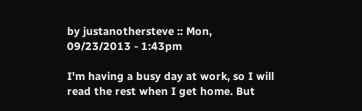by justanothersteve :: Mon, 09/23/2013 - 1:43pm

I'm having a busy day at work, so I will read the rest when I get home. But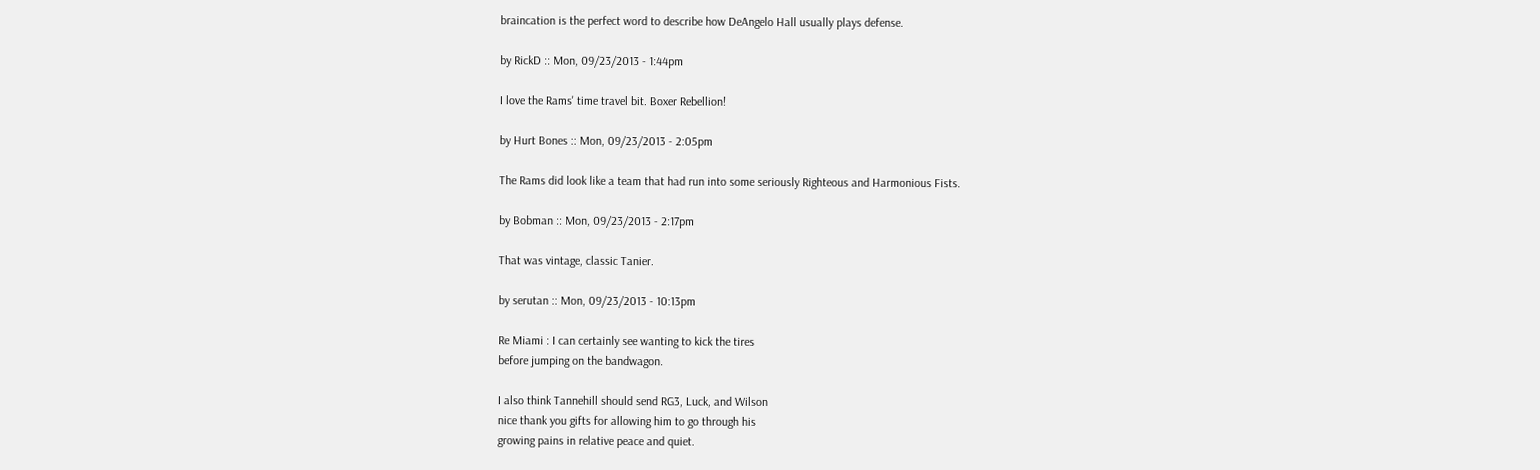braincation is the perfect word to describe how DeAngelo Hall usually plays defense.

by RickD :: Mon, 09/23/2013 - 1:44pm

I love the Rams' time travel bit. Boxer Rebellion!

by Hurt Bones :: Mon, 09/23/2013 - 2:05pm

The Rams did look like a team that had run into some seriously Righteous and Harmonious Fists.

by Bobman :: Mon, 09/23/2013 - 2:17pm

That was vintage, classic Tanier.

by serutan :: Mon, 09/23/2013 - 10:13pm

Re Miami : I can certainly see wanting to kick the tires
before jumping on the bandwagon.

I also think Tannehill should send RG3, Luck, and Wilson
nice thank you gifts for allowing him to go through his
growing pains in relative peace and quiet.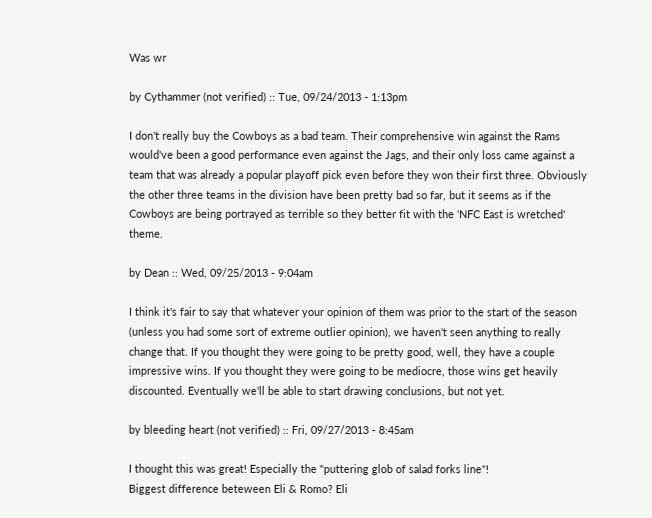Was wr

by Cythammer (not verified) :: Tue, 09/24/2013 - 1:13pm

I don't really buy the Cowboys as a bad team. Their comprehensive win against the Rams would've been a good performance even against the Jags, and their only loss came against a team that was already a popular playoff pick even before they won their first three. Obviously the other three teams in the division have been pretty bad so far, but it seems as if the Cowboys are being portrayed as terrible so they better fit with the 'NFC East is wretched' theme.

by Dean :: Wed, 09/25/2013 - 9:04am

I think it's fair to say that whatever your opinion of them was prior to the start of the season (unless you had some sort of extreme outlier opinion), we haven't seen anything to really change that. If you thought they were going to be pretty good, well, they have a couple impressive wins. If you thought they were going to be mediocre, those wins get heavily discounted. Eventually we'll be able to start drawing conclusions, but not yet.

by bleeding heart (not verified) :: Fri, 09/27/2013 - 8:45am

I thought this was great! Especially the "puttering glob of salad forks line"!
Biggest difference beteween Eli & Romo? Eli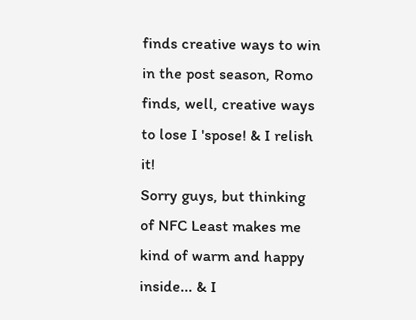finds creative ways to win in the post season, Romo finds, well, creative ways to lose I 'spose! & I relish it!
Sorry guys, but thinking of NFC Least makes me kind of warm and happy inside... & I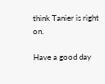think Tanier is right on.

Have a good day